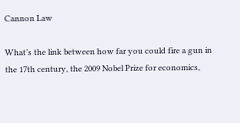Cannon Law

What’s the link between how far you could fire a gun in the 17th century, the 2009 Nobel Prize for economics,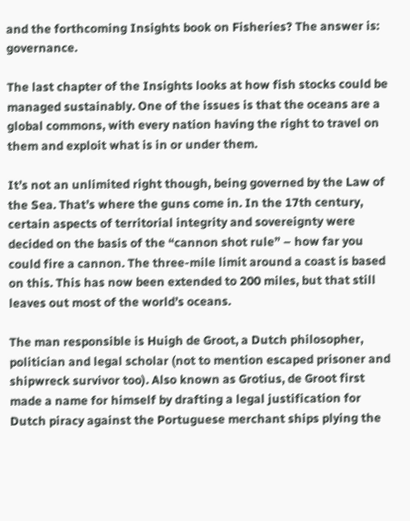and the forthcoming Insights book on Fisheries? The answer is: governance.

The last chapter of the Insights looks at how fish stocks could be managed sustainably. One of the issues is that the oceans are a global commons, with every nation having the right to travel on them and exploit what is in or under them.

It’s not an unlimited right though, being governed by the Law of the Sea. That’s where the guns come in. In the 17th century, certain aspects of territorial integrity and sovereignty were decided on the basis of the “cannon shot rule” – how far you could fire a cannon. The three-mile limit around a coast is based on this. This has now been extended to 200 miles, but that still leaves out most of the world’s oceans.

The man responsible is Huigh de Groot, a Dutch philosopher, politician and legal scholar (not to mention escaped prisoner and shipwreck survivor too). Also known as Grotius, de Groot first made a name for himself by drafting a legal justification for Dutch piracy against the Portuguese merchant ships plying the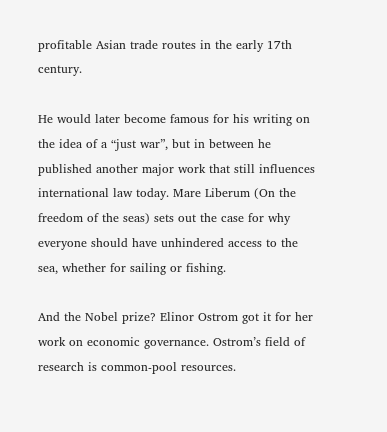profitable Asian trade routes in the early 17th century.

He would later become famous for his writing on the idea of a “just war”, but in between he published another major work that still influences international law today. Mare Liberum (On the freedom of the seas) sets out the case for why everyone should have unhindered access to the sea, whether for sailing or fishing.

And the Nobel prize? Elinor Ostrom got it for her work on economic governance. Ostrom’s field of research is common-pool resources.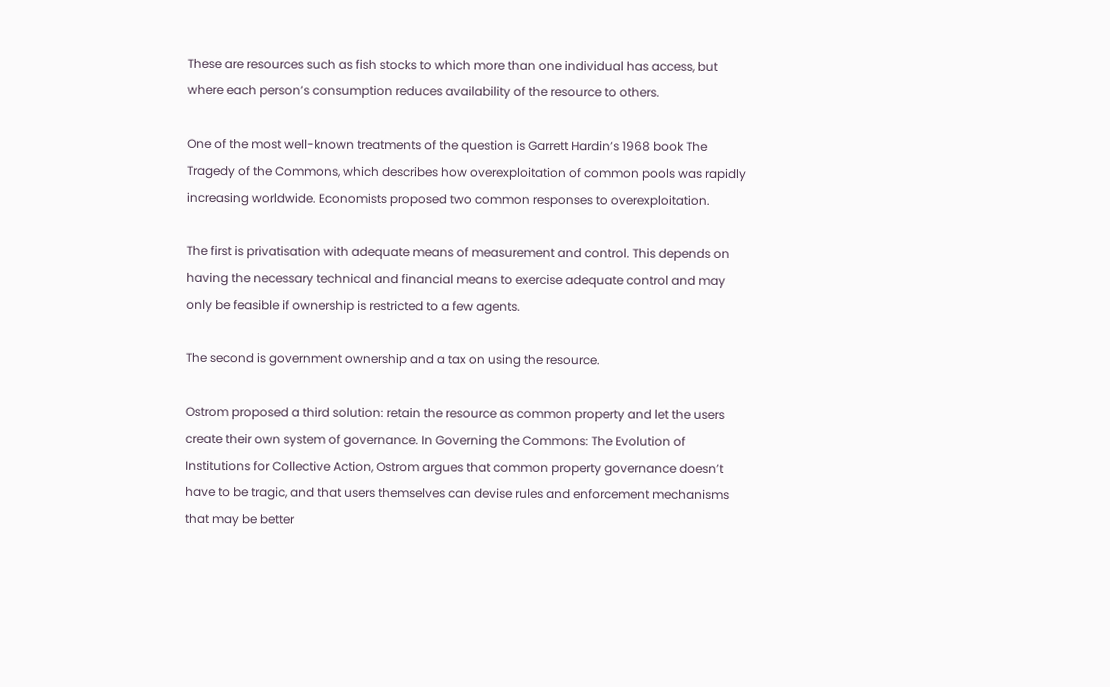These are resources such as fish stocks to which more than one individual has access, but where each person’s consumption reduces availability of the resource to others.

One of the most well-known treatments of the question is Garrett Hardin’s 1968 book The Tragedy of the Commons, which describes how overexploitation of common pools was rapidly increasing worldwide. Economists proposed two common responses to overexploitation.

The first is privatisation with adequate means of measurement and control. This depends on having the necessary technical and financial means to exercise adequate control and may only be feasible if ownership is restricted to a few agents.

The second is government ownership and a tax on using the resource.

Ostrom proposed a third solution: retain the resource as common property and let the users create their own system of governance. In Governing the Commons: The Evolution of Institutions for Collective Action, Ostrom argues that common property governance doesn’t have to be tragic, and that users themselves can devise rules and enforcement mechanisms that may be better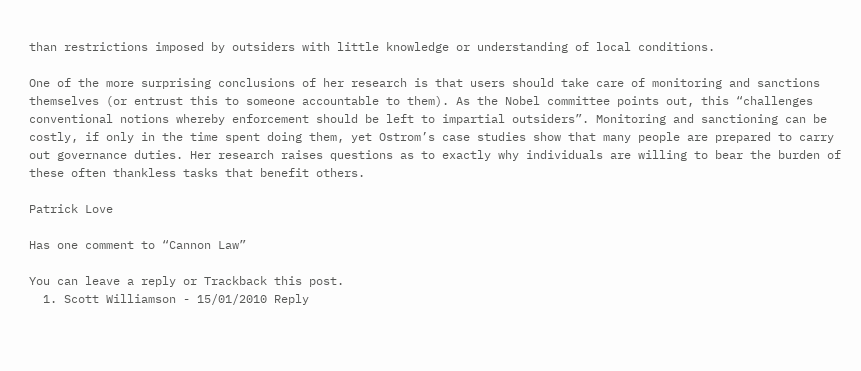than restrictions imposed by outsiders with little knowledge or understanding of local conditions.

One of the more surprising conclusions of her research is that users should take care of monitoring and sanctions themselves (or entrust this to someone accountable to them). As the Nobel committee points out, this “challenges conventional notions whereby enforcement should be left to impartial outsiders”. Monitoring and sanctioning can be costly, if only in the time spent doing them, yet Ostrom’s case studies show that many people are prepared to carry out governance duties. Her research raises questions as to exactly why individuals are willing to bear the burden of these often thankless tasks that benefit others.

Patrick Love

Has one comment to “Cannon Law”

You can leave a reply or Trackback this post.
  1. Scott Williamson - 15/01/2010 Reply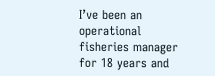I’ve been an operational fisheries manager for 18 years and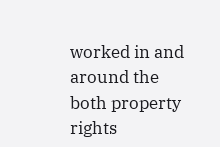worked in and around the both property rights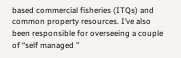based commercial fisheries (ITQs) and common property resources. I’ve also been responsible for overseeing a couple of “self managed ”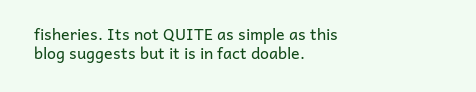fisheries. Its not QUITE as simple as this blog suggests but it is in fact doable.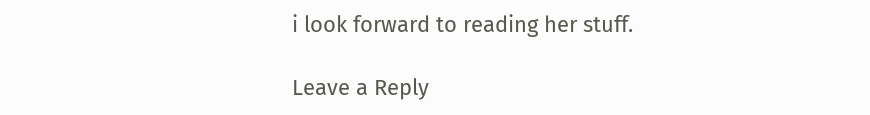i look forward to reading her stuff.

Leave a Reply